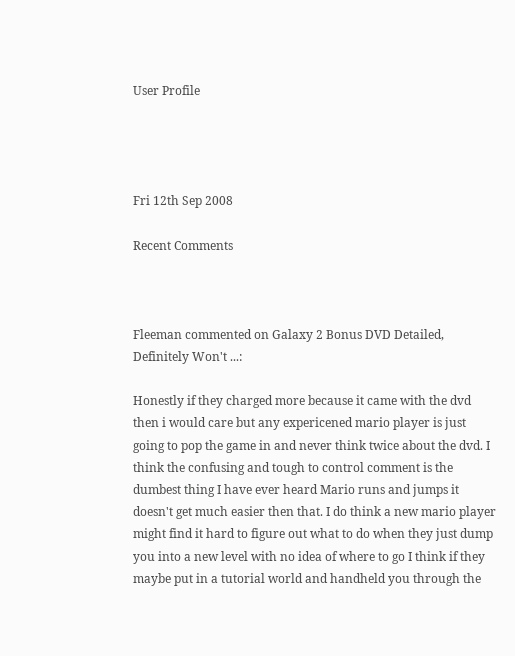User Profile




Fri 12th Sep 2008

Recent Comments



Fleeman commented on Galaxy 2 Bonus DVD Detailed, Definitely Won't ...:

Honestly if they charged more because it came with the dvd then i would care but any expericened mario player is just going to pop the game in and never think twice about the dvd. I think the confusing and tough to control comment is the dumbest thing I have ever heard Mario runs and jumps it doesn't get much easier then that. I do think a new mario player might find it hard to figure out what to do when they just dump you into a new level with no idea of where to go I think if they maybe put in a tutorial world and handheld you through the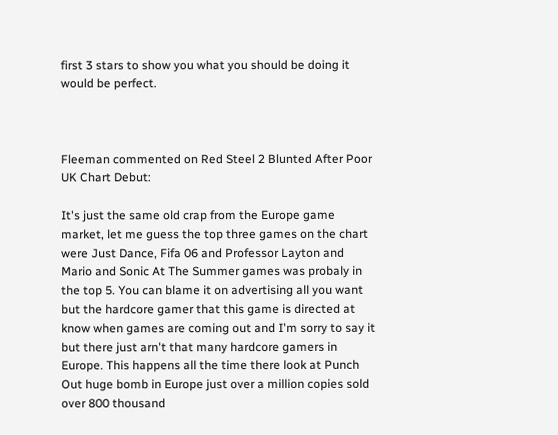first 3 stars to show you what you should be doing it would be perfect.



Fleeman commented on Red Steel 2 Blunted After Poor UK Chart Debut:

It's just the same old crap from the Europe game market, let me guess the top three games on the chart were Just Dance, Fifa 06 and Professor Layton and Mario and Sonic At The Summer games was probaly in the top 5. You can blame it on advertising all you want but the hardcore gamer that this game is directed at know when games are coming out and I'm sorry to say it but there just arn't that many hardcore gamers in Europe. This happens all the time there look at Punch Out huge bomb in Europe just over a million copies sold over 800 thousand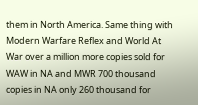them in North America. Same thing with Modern Warfare Reflex and World At War over a million more copies sold for WAW in NA and MWR 700 thousand copies in NA only 260 thousand for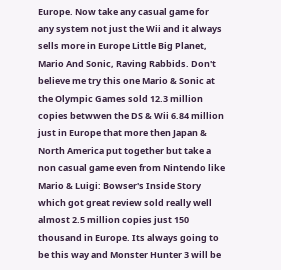Europe. Now take any casual game for any system not just the Wii and it always sells more in Europe Little Big Planet, Mario And Sonic, Raving Rabbids. Don't believe me try this one Mario & Sonic at the Olympic Games sold 12.3 million copies betwwen the DS & Wii 6.84 million just in Europe that more then Japan & North America put together but take a non casual game even from Nintendo like Mario & Luigi: Bowser's Inside Story which got great review sold really well almost 2.5 million copies just 150 thousand in Europe. Its always going to be this way and Monster Hunter 3 will be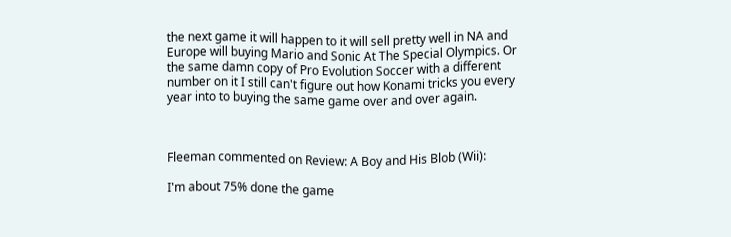the next game it will happen to it will sell pretty well in NA and Europe will buying Mario and Sonic At The Special Olympics. Or the same damn copy of Pro Evolution Soccer with a different number on it I still can't figure out how Konami tricks you every year into to buying the same game over and over again.



Fleeman commented on Review: A Boy and His Blob (Wii):

I'm about 75% done the game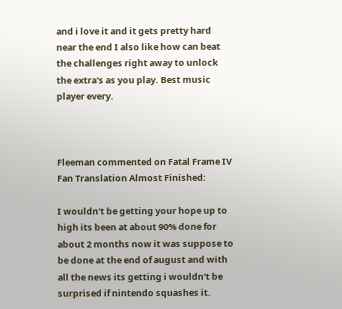and i love it and it gets pretty hard near the end I also like how can beat the challenges right away to unlock the extra's as you play. Best music player every.



Fleeman commented on Fatal Frame IV Fan Translation Almost Finished:

I wouldn't be getting your hope up to high its been at about 90% done for about 2 months now it was suppose to be done at the end of august and with all the news its getting i wouldn't be surprised if nintendo squashes it.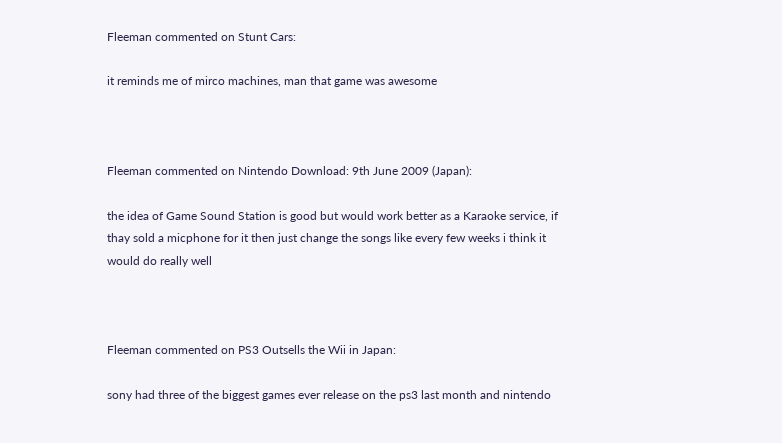Fleeman commented on Stunt Cars:

it reminds me of mirco machines, man that game was awesome



Fleeman commented on Nintendo Download: 9th June 2009 (Japan):

the idea of Game Sound Station is good but would work better as a Karaoke service, if thay sold a micphone for it then just change the songs like every few weeks i think it would do really well



Fleeman commented on PS3 Outsells the Wii in Japan:

sony had three of the biggest games ever release on the ps3 last month and nintendo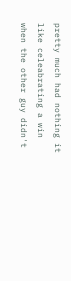pretty much had nothing it like celeabrating a win when the other guy didn't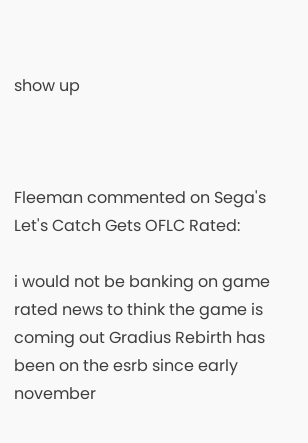show up



Fleeman commented on Sega's Let's Catch Gets OFLC Rated:

i would not be banking on game rated news to think the game is coming out Gradius Rebirth has been on the esrb since early november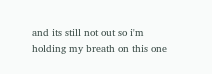and its still not out so i'm holding my breath on this one